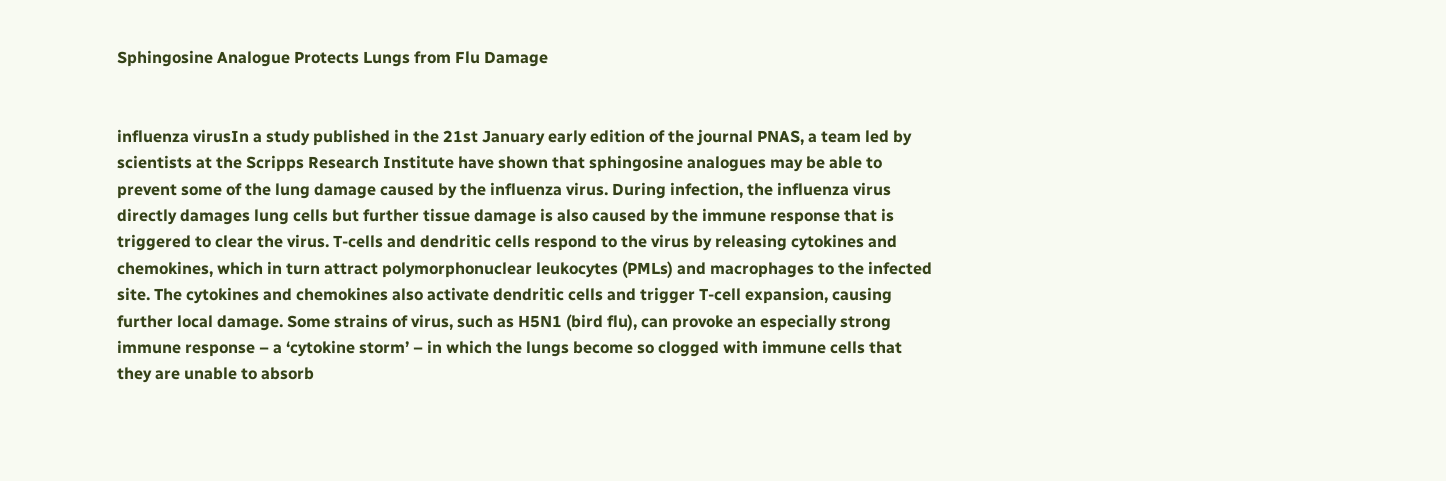Sphingosine Analogue Protects Lungs from Flu Damage


influenza virusIn a study published in the 21st January early edition of the journal PNAS, a team led by scientists at the Scripps Research Institute have shown that sphingosine analogues may be able to prevent some of the lung damage caused by the influenza virus. During infection, the influenza virus directly damages lung cells but further tissue damage is also caused by the immune response that is triggered to clear the virus. T-cells and dendritic cells respond to the virus by releasing cytokines and chemokines, which in turn attract polymorphonuclear leukocytes (PMLs) and macrophages to the infected site. The cytokines and chemokines also activate dendritic cells and trigger T-cell expansion, causing further local damage. Some strains of virus, such as H5N1 (bird flu), can provoke an especially strong immune response – a ‘cytokine storm’ – in which the lungs become so clogged with immune cells that they are unable to absorb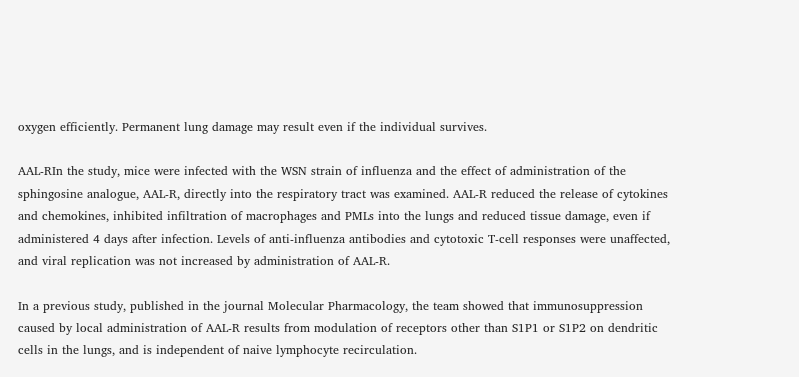oxygen efficiently. Permanent lung damage may result even if the individual survives.

AAL-RIn the study, mice were infected with the WSN strain of influenza and the effect of administration of the sphingosine analogue, AAL-R, directly into the respiratory tract was examined. AAL-R reduced the release of cytokines and chemokines, inhibited infiltration of macrophages and PMLs into the lungs and reduced tissue damage, even if administered 4 days after infection. Levels of anti-influenza antibodies and cytotoxic T-cell responses were unaffected, and viral replication was not increased by administration of AAL-R.

In a previous study, published in the journal Molecular Pharmacology, the team showed that immunosuppression caused by local administration of AAL-R results from modulation of receptors other than S1P1 or S1P2 on dendritic cells in the lungs, and is independent of naive lymphocyte recirculation.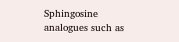Sphingosine analogues such as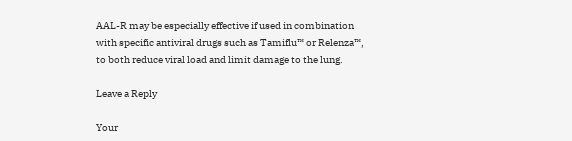AAL-R may be especially effective if used in combination with specific antiviral drugs such as Tamiflu™ or Relenza™, to both reduce viral load and limit damage to the lung.

Leave a Reply

Your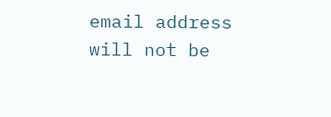email address will not be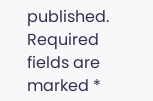published. Required fields are marked *